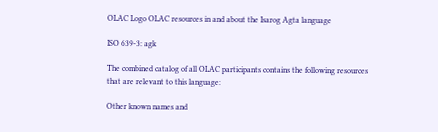OLAC Logo OLAC resources in and about the Isarog Agta language

ISO 639-3: agk

The combined catalog of all OLAC participants contains the following resources that are relevant to this language:

Other known names and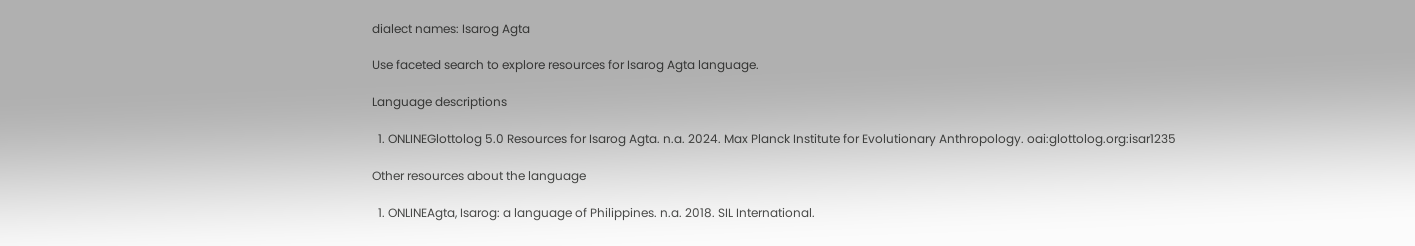dialect names: Isarog Agta

Use faceted search to explore resources for Isarog Agta language.

Language descriptions

  1. ONLINEGlottolog 5.0 Resources for Isarog Agta. n.a. 2024. Max Planck Institute for Evolutionary Anthropology. oai:glottolog.org:isar1235

Other resources about the language

  1. ONLINEAgta, Isarog: a language of Philippines. n.a. 2018. SIL International.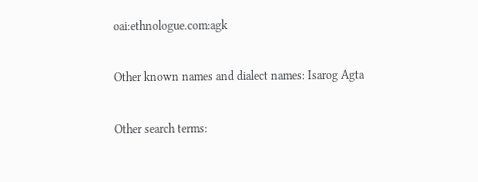oai:ethnologue.com:agk

Other known names and dialect names: Isarog Agta

Other search terms: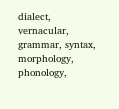dialect, vernacular, grammar, syntax, morphology, phonology,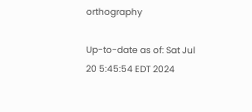orthography

Up-to-date as of: Sat Jul 20 5:45:54 EDT 2024